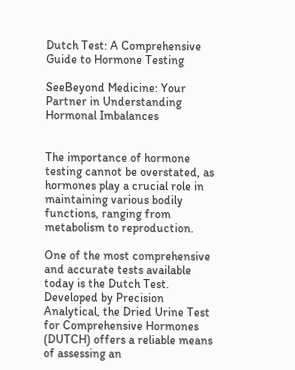Dutch Test: A Comprehensive Guide to Hormone Testing

SeeBeyond Medicine: Your Partner in Understanding Hormonal Imbalances


The importance of hormone testing cannot be overstated, as hormones play a crucial role in maintaining various bodily functions, ranging from metabolism to reproduction.

One of the most comprehensive and accurate tests available today is the Dutch Test. Developed by Precision Analytical, the Dried Urine Test for Comprehensive Hormones (DUTCH) offers a reliable means of assessing an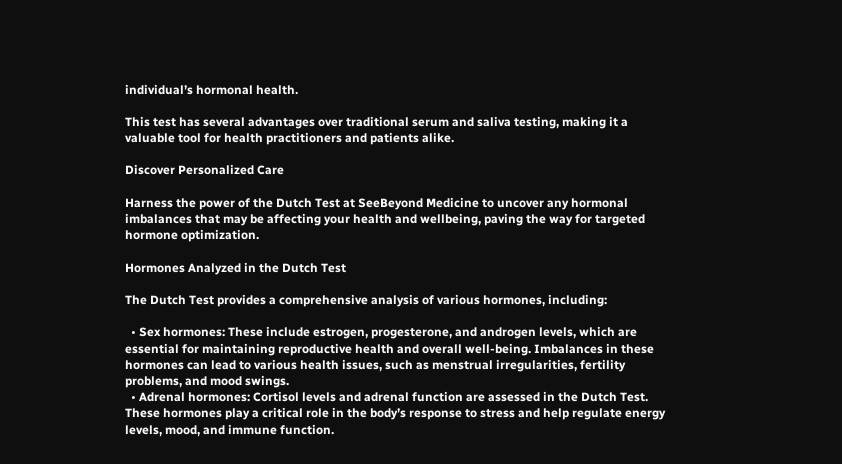individual’s hormonal health.

This test has several advantages over traditional serum and saliva testing, making it a valuable tool for health practitioners and patients alike.

Discover Personalized Care

Harness the power of the Dutch Test at SeeBeyond Medicine to uncover any hormonal imbalances that may be affecting your health and wellbeing, paving the way for targeted hormone optimization.

Hormones Analyzed in the Dutch Test

The Dutch Test provides a comprehensive analysis of various hormones, including:

  • Sex hormones: These include estrogen, progesterone, and androgen levels, which are essential for maintaining reproductive health and overall well-being. Imbalances in these hormones can lead to various health issues, such as menstrual irregularities, fertility problems, and mood swings.
  • Adrenal hormones: Cortisol levels and adrenal function are assessed in the Dutch Test. These hormones play a critical role in the body’s response to stress and help regulate energy levels, mood, and immune function.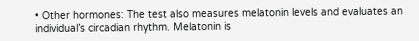• Other hormones: The test also measures melatonin levels and evaluates an individual’s circadian rhythm. Melatonin is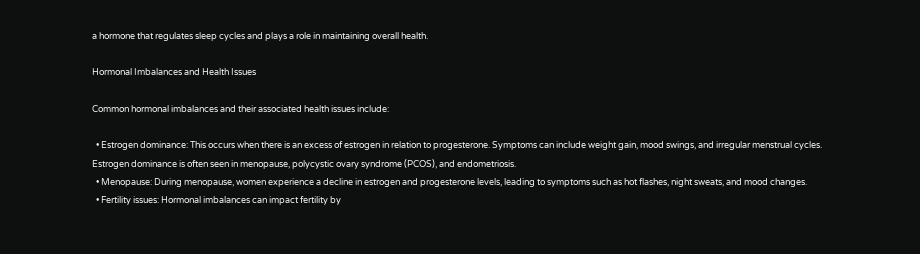a hormone that regulates sleep cycles and plays a role in maintaining overall health.

Hormonal Imbalances and Health Issues

Common hormonal imbalances and their associated health issues include:

  • Estrogen dominance: This occurs when there is an excess of estrogen in relation to progesterone. Symptoms can include weight gain, mood swings, and irregular menstrual cycles. Estrogen dominance is often seen in menopause, polycystic ovary syndrome (PCOS), and endometriosis.
  • Menopause: During menopause, women experience a decline in estrogen and progesterone levels, leading to symptoms such as hot flashes, night sweats, and mood changes.
  • Fertility issues: Hormonal imbalances can impact fertility by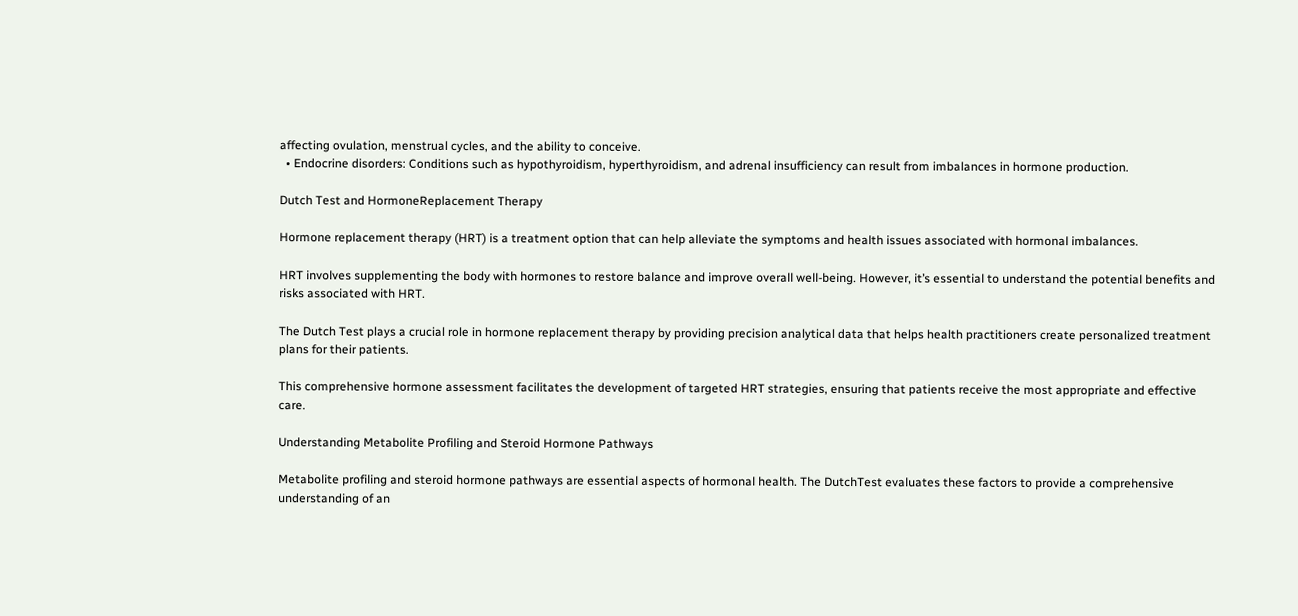affecting ovulation, menstrual cycles, and the ability to conceive.
  • Endocrine disorders: Conditions such as hypothyroidism, hyperthyroidism, and adrenal insufficiency can result from imbalances in hormone production.

Dutch Test and HormoneReplacement Therapy

Hormone replacement therapy (HRT) is a treatment option that can help alleviate the symptoms and health issues associated with hormonal imbalances.

HRT involves supplementing the body with hormones to restore balance and improve overall well-being. However, it’s essential to understand the potential benefits and risks associated with HRT.

The Dutch Test plays a crucial role in hormone replacement therapy by providing precision analytical data that helps health practitioners create personalized treatment plans for their patients.

This comprehensive hormone assessment facilitates the development of targeted HRT strategies, ensuring that patients receive the most appropriate and effective care.

Understanding Metabolite Profiling and Steroid Hormone Pathways

Metabolite profiling and steroid hormone pathways are essential aspects of hormonal health. The DutchTest evaluates these factors to provide a comprehensive understanding of an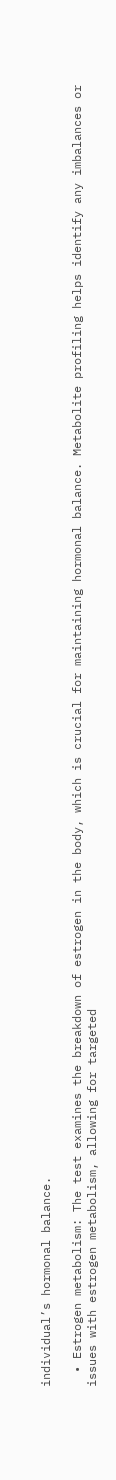individual’s hormonal balance.

  • Estrogen metabolism: The test examines the breakdown of estrogen in the body, which is crucial for maintaining hormonal balance. Metabolite profiling helps identify any imbalances or issues with estrogen metabolism, allowing for targeted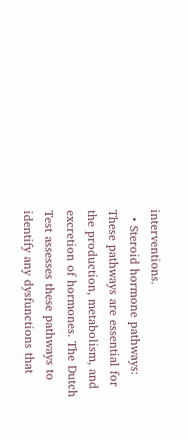interventions.
  • Steroid hormone pathways: These pathways are essential for the production, metabolism, and excretion of hormones. The Dutch Test assesses these pathways to identify any dysfunctions that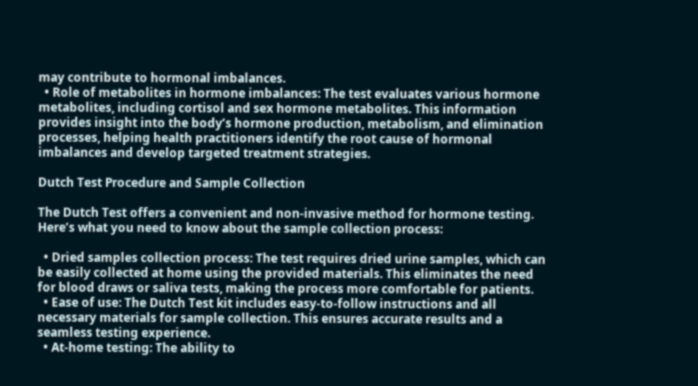may contribute to hormonal imbalances.
  • Role of metabolites in hormone imbalances: The test evaluates various hormone metabolites, including cortisol and sex hormone metabolites. This information provides insight into the body’s hormone production, metabolism, and elimination processes, helping health practitioners identify the root cause of hormonal imbalances and develop targeted treatment strategies.

Dutch Test Procedure and Sample Collection

The Dutch Test offers a convenient and non-invasive method for hormone testing. Here’s what you need to know about the sample collection process:

  • Dried samples collection process: The test requires dried urine samples, which can be easily collected at home using the provided materials. This eliminates the need for blood draws or saliva tests, making the process more comfortable for patients.
  • Ease of use: The Dutch Test kit includes easy-to-follow instructions and all necessary materials for sample collection. This ensures accurate results and a seamless testing experience.
  • At-home testing: The ability to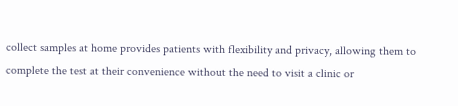collect samples at home provides patients with flexibility and privacy, allowing them to complete the test at their convenience without the need to visit a clinic or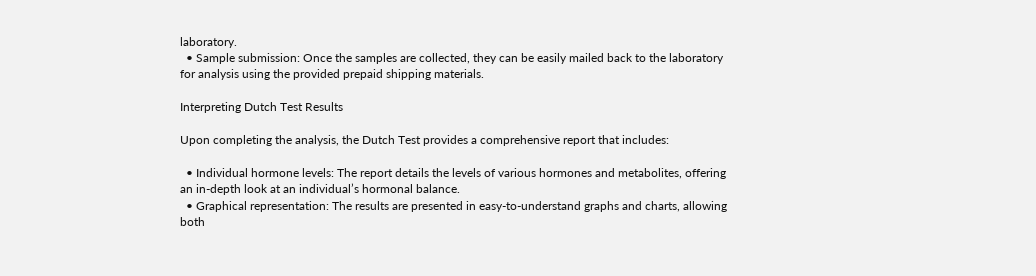laboratory.
  • Sample submission: Once the samples are collected, they can be easily mailed back to the laboratory for analysis using the provided prepaid shipping materials.

Interpreting Dutch Test Results

Upon completing the analysis, the Dutch Test provides a comprehensive report that includes:

  • Individual hormone levels: The report details the levels of various hormones and metabolites, offering an in-depth look at an individual’s hormonal balance.
  • Graphical representation: The results are presented in easy-to-understand graphs and charts, allowing both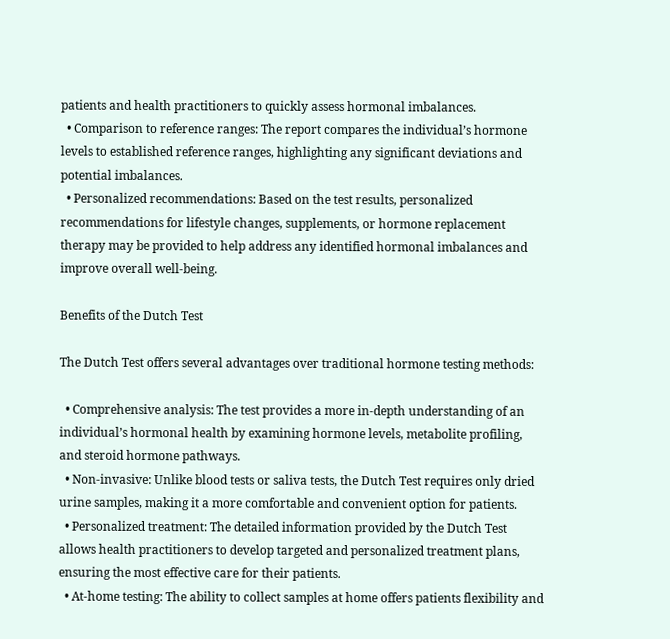patients and health practitioners to quickly assess hormonal imbalances.
  • Comparison to reference ranges: The report compares the individual’s hormone levels to established reference ranges, highlighting any significant deviations and potential imbalances.
  • Personalized recommendations: Based on the test results, personalized recommendations for lifestyle changes, supplements, or hormone replacement therapy may be provided to help address any identified hormonal imbalances and improve overall well-being.

Benefits of the Dutch Test

The Dutch Test offers several advantages over traditional hormone testing methods:

  • Comprehensive analysis: The test provides a more in-depth understanding of an individual’s hormonal health by examining hormone levels, metabolite profiling, and steroid hormone pathways.
  • Non-invasive: Unlike blood tests or saliva tests, the Dutch Test requires only dried urine samples, making it a more comfortable and convenient option for patients.
  • Personalized treatment: The detailed information provided by the Dutch Test allows health practitioners to develop targeted and personalized treatment plans, ensuring the most effective care for their patients.
  • At-home testing: The ability to collect samples at home offers patients flexibility and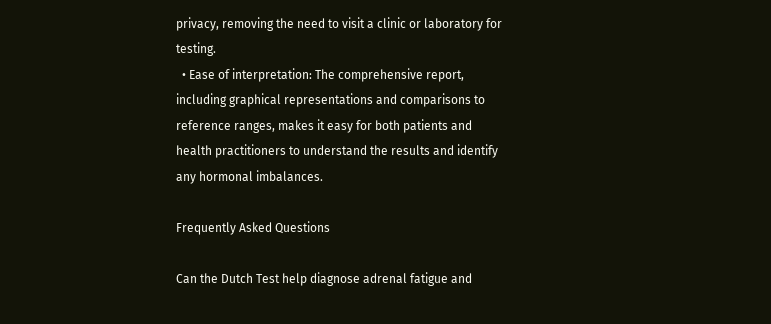privacy, removing the need to visit a clinic or laboratory for testing.
  • Ease of interpretation: The comprehensive report, including graphical representations and comparisons to reference ranges, makes it easy for both patients and health practitioners to understand the results and identify any hormonal imbalances.

Frequently Asked Questions

Can the Dutch Test help diagnose adrenal fatigue and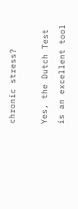chronic stress?

Yes, the Dutch Test is an excellent tool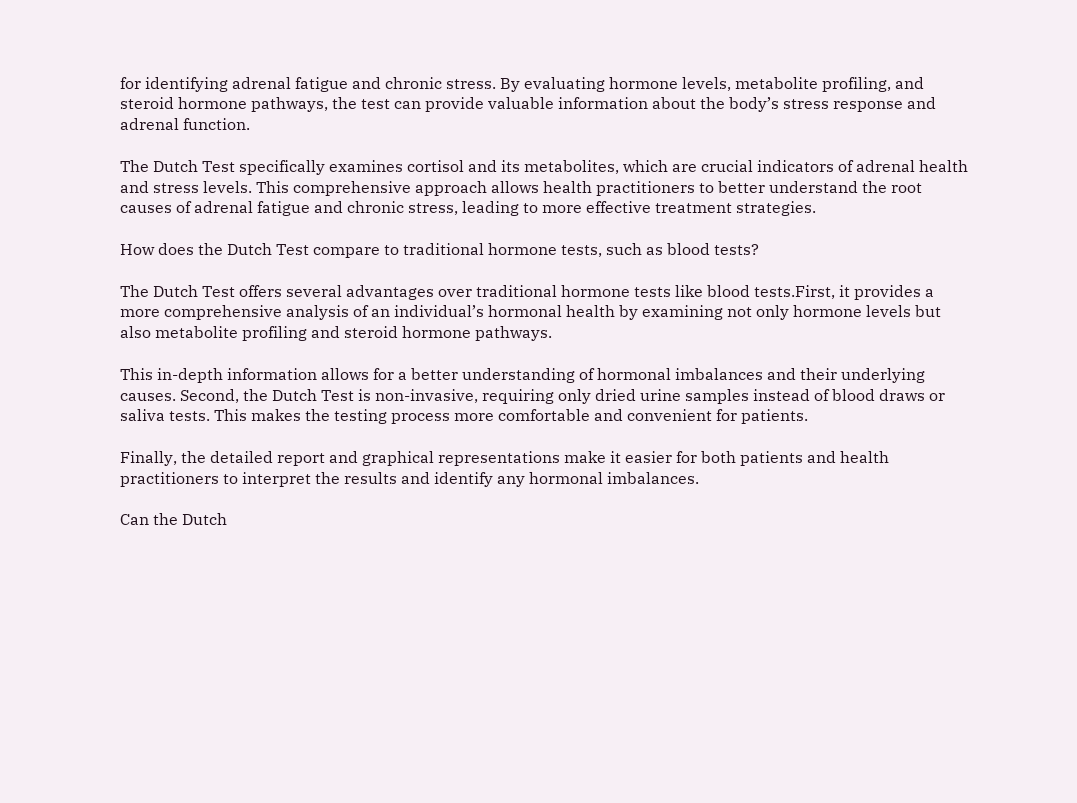for identifying adrenal fatigue and chronic stress. By evaluating hormone levels, metabolite profiling, and steroid hormone pathways, the test can provide valuable information about the body’s stress response and adrenal function.

The Dutch Test specifically examines cortisol and its metabolites, which are crucial indicators of adrenal health and stress levels. This comprehensive approach allows health practitioners to better understand the root causes of adrenal fatigue and chronic stress, leading to more effective treatment strategies.

How does the Dutch Test compare to traditional hormone tests, such as blood tests?

The Dutch Test offers several advantages over traditional hormone tests like blood tests.First, it provides a more comprehensive analysis of an individual’s hormonal health by examining not only hormone levels but also metabolite profiling and steroid hormone pathways.

This in-depth information allows for a better understanding of hormonal imbalances and their underlying causes. Second, the Dutch Test is non-invasive, requiring only dried urine samples instead of blood draws or saliva tests. This makes the testing process more comfortable and convenient for patients.

Finally, the detailed report and graphical representations make it easier for both patients and health practitioners to interpret the results and identify any hormonal imbalances.

Can the Dutch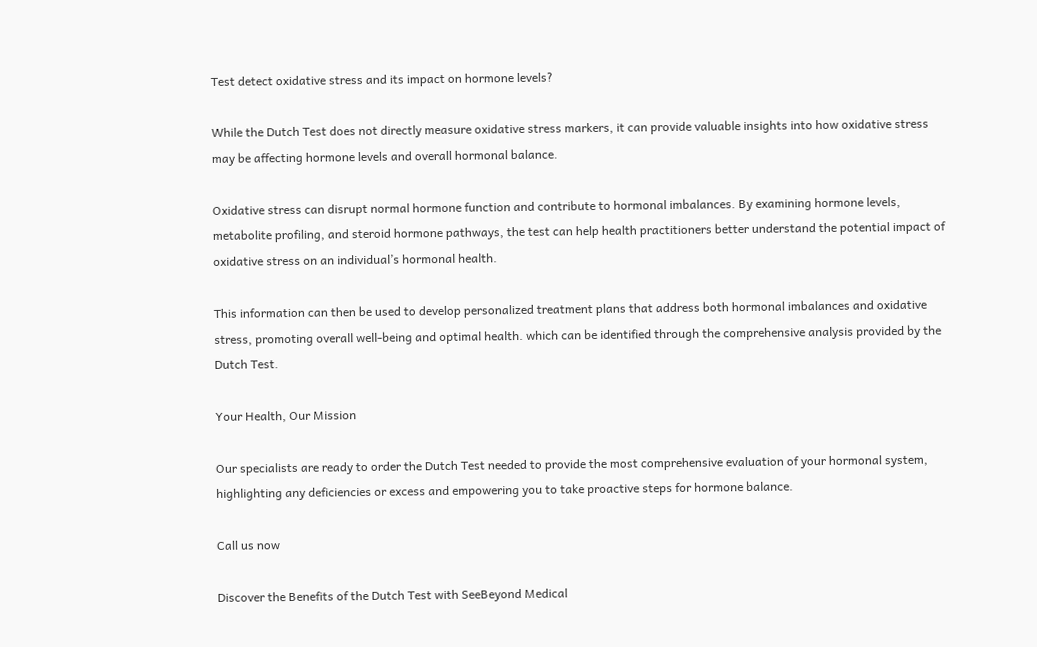Test detect oxidative stress and its impact on hormone levels?

While the Dutch Test does not directly measure oxidative stress markers, it can provide valuable insights into how oxidative stress may be affecting hormone levels and overall hormonal balance.

Oxidative stress can disrupt normal hormone function and contribute to hormonal imbalances. By examining hormone levels, metabolite profiling, and steroid hormone pathways, the test can help health practitioners better understand the potential impact of oxidative stress on an individual’s hormonal health.

This information can then be used to develop personalized treatment plans that address both hormonal imbalances and oxidative stress, promoting overall well-being and optimal health. which can be identified through the comprehensive analysis provided by the Dutch Test.

Your Health, Our Mission

Our specialists are ready to order the Dutch Test needed to provide the most comprehensive evaluation of your hormonal system, highlighting any deficiencies or excess and empowering you to take proactive steps for hormone balance.

Call us now

Discover the Benefits of the Dutch Test with SeeBeyond Medical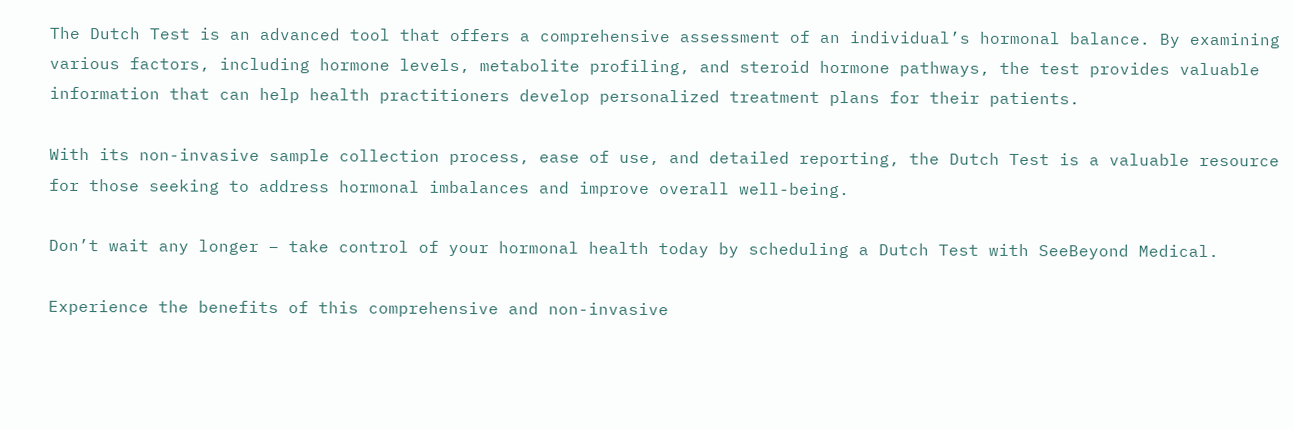The Dutch Test is an advanced tool that offers a comprehensive assessment of an individual’s hormonal balance. By examining various factors, including hormone levels, metabolite profiling, and steroid hormone pathways, the test provides valuable information that can help health practitioners develop personalized treatment plans for their patients.

With its non-invasive sample collection process, ease of use, and detailed reporting, the Dutch Test is a valuable resource for those seeking to address hormonal imbalances and improve overall well-being.

Don’t wait any longer – take control of your hormonal health today by scheduling a Dutch Test with SeeBeyond Medical.

Experience the benefits of this comprehensive and non-invasive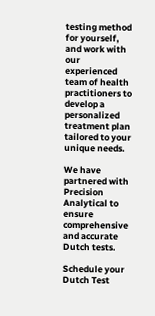testing method for yourself, and work with our experienced team of health practitioners to develop a personalized treatment plan tailored to your unique needs.

We have partnered with Precision Analytical to ensure comprehensive and accurate Dutch tests.

Schedule your Dutch Test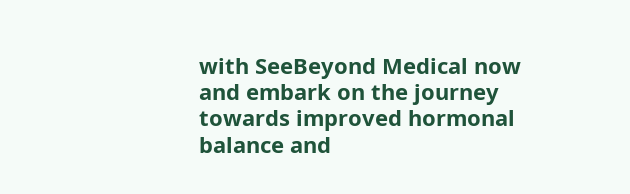with SeeBeyond Medical now and embark on the journey towards improved hormonal balance and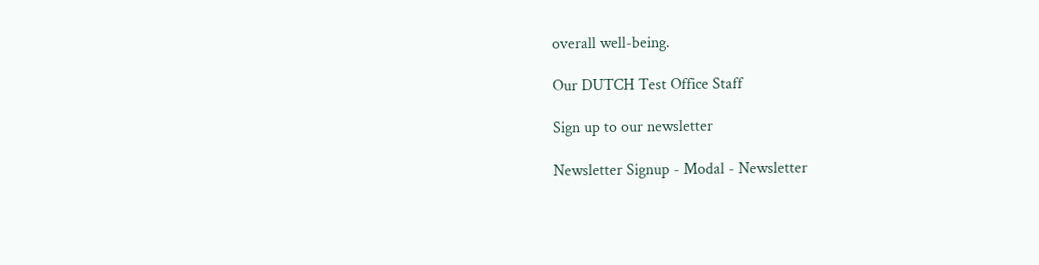overall well-being.

Our DUTCH Test Office Staff

Sign up to our newsletter

Newsletter Signup - Modal - Newsletter